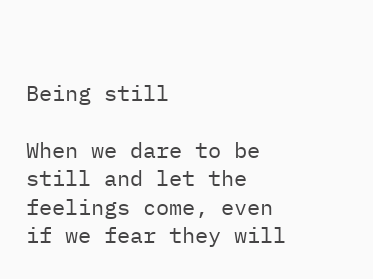Being still

When we dare to be still and let the feelings come, even if we fear they will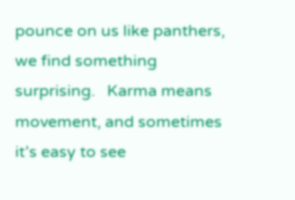pounce on us like panthers, we find something surprising.   Karma means movement, and sometimes it’s easy to see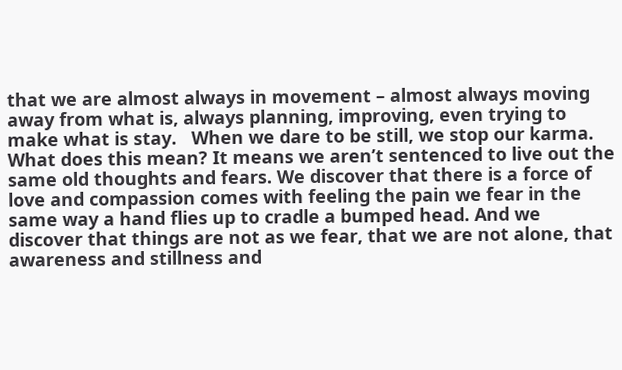that we are almost always in movement – almost always moving away from what is, always planning, improving, even trying to make what is stay.   When we dare to be still, we stop our karma. What does this mean? It means we aren’t sentenced to live out the same old thoughts and fears. We discover that there is a force of love and compassion comes with feeling the pain we fear in the same way a hand flies up to cradle a bumped head. And we discover that things are not as we fear, that we are not alone, that awareness and stillness and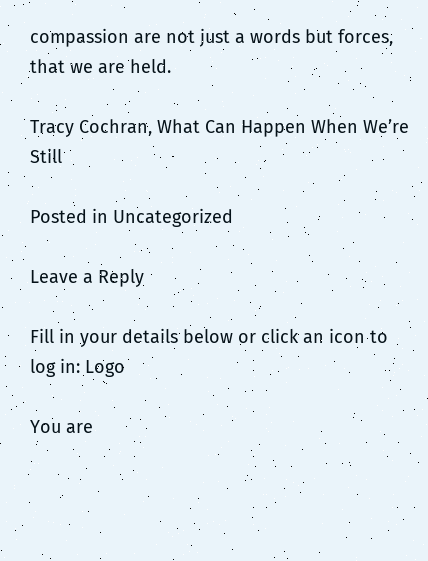compassion are not just a words but forces, that we are held.

Tracy Cochran, What Can Happen When We’re Still

Posted in Uncategorized

Leave a Reply

Fill in your details below or click an icon to log in: Logo

You are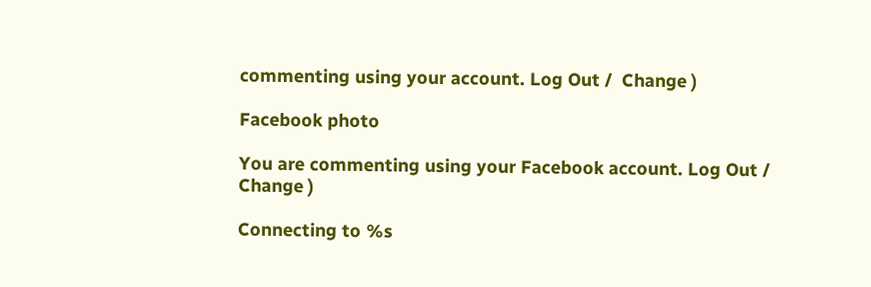commenting using your account. Log Out /  Change )

Facebook photo

You are commenting using your Facebook account. Log Out /  Change )

Connecting to %s